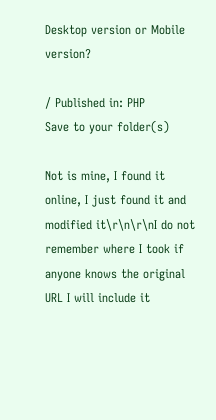Desktop version or Mobile version?

/ Published in: PHP
Save to your folder(s)

Not is mine, I found it online, I just found it and modified it\r\n\r\nI do not remember where I took if anyone knows the original URL I will include it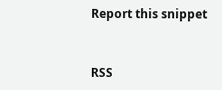Report this snippet


RSS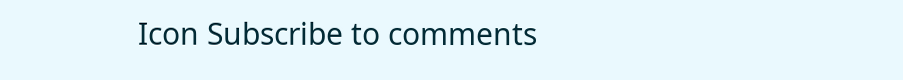Icon Subscribe to comments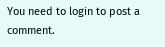You need to login to post a comment.